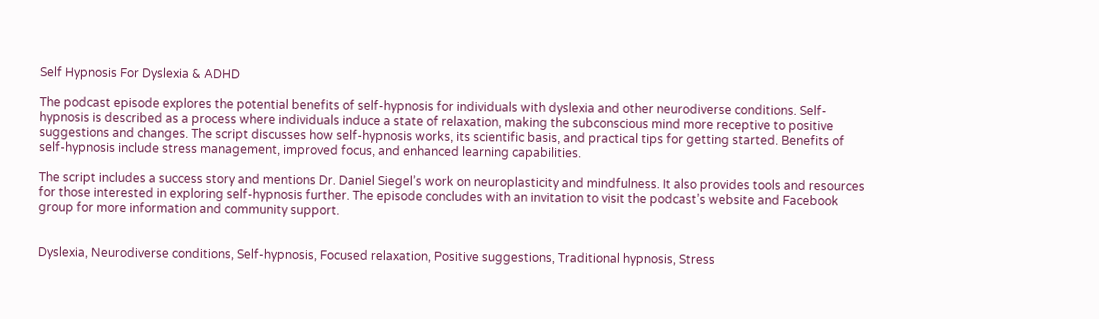Self Hypnosis For Dyslexia & ADHD

The podcast episode explores the potential benefits of self-hypnosis for individuals with dyslexia and other neurodiverse conditions. Self-hypnosis is described as a process where individuals induce a state of relaxation, making the subconscious mind more receptive to positive suggestions and changes. The script discusses how self-hypnosis works, its scientific basis, and practical tips for getting started. Benefits of self-hypnosis include stress management, improved focus, and enhanced learning capabilities.

The script includes a success story and mentions Dr. Daniel Siegel’s work on neuroplasticity and mindfulness. It also provides tools and resources for those interested in exploring self-hypnosis further. The episode concludes with an invitation to visit the podcast’s website and Facebook group for more information and community support.


Dyslexia, Neurodiverse conditions, Self-hypnosis, Focused relaxation, Positive suggestions, Traditional hypnosis, Stress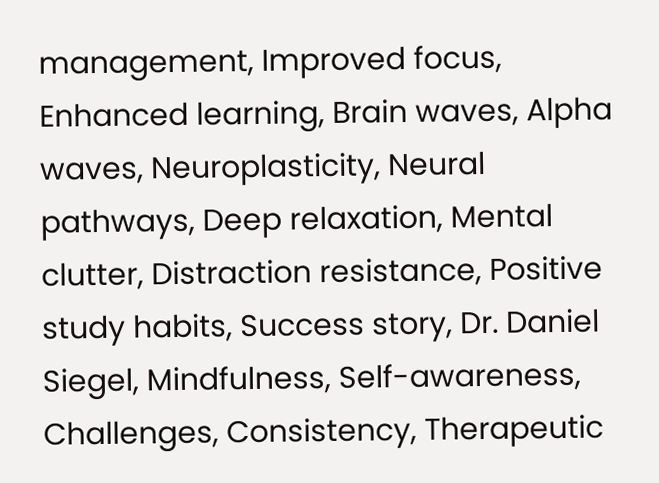management, Improved focus, Enhanced learning, Brain waves, Alpha waves, Neuroplasticity, Neural pathways, Deep relaxation, Mental clutter, Distraction resistance, Positive study habits, Success story, Dr. Daniel Siegel, Mindfulness, Self-awareness, Challenges, Consistency, Therapeutic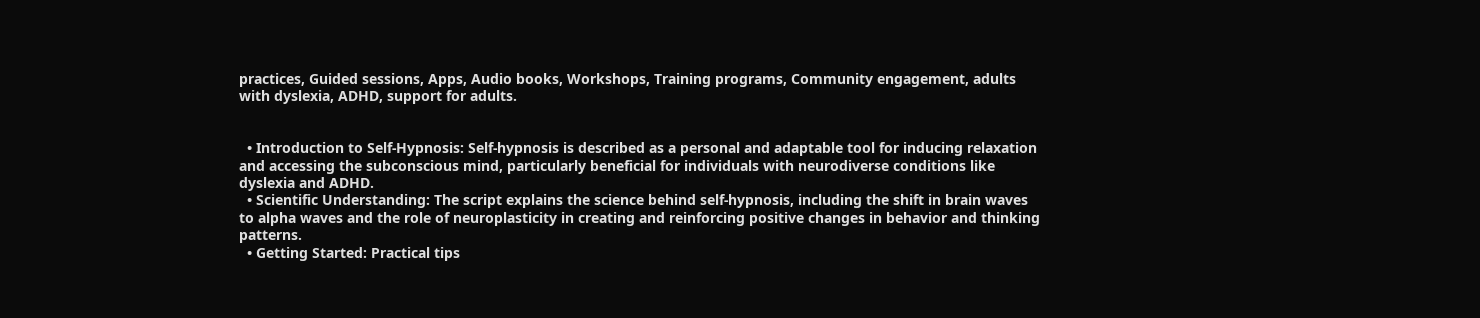practices, Guided sessions, Apps, Audio books, Workshops, Training programs, Community engagement, adults with dyslexia, ADHD, support for adults.


  • Introduction to Self-Hypnosis: Self-hypnosis is described as a personal and adaptable tool for inducing relaxation and accessing the subconscious mind, particularly beneficial for individuals with neurodiverse conditions like dyslexia and ADHD.
  • Scientific Understanding: The script explains the science behind self-hypnosis, including the shift in brain waves to alpha waves and the role of neuroplasticity in creating and reinforcing positive changes in behavior and thinking patterns.
  • Getting Started: Practical tips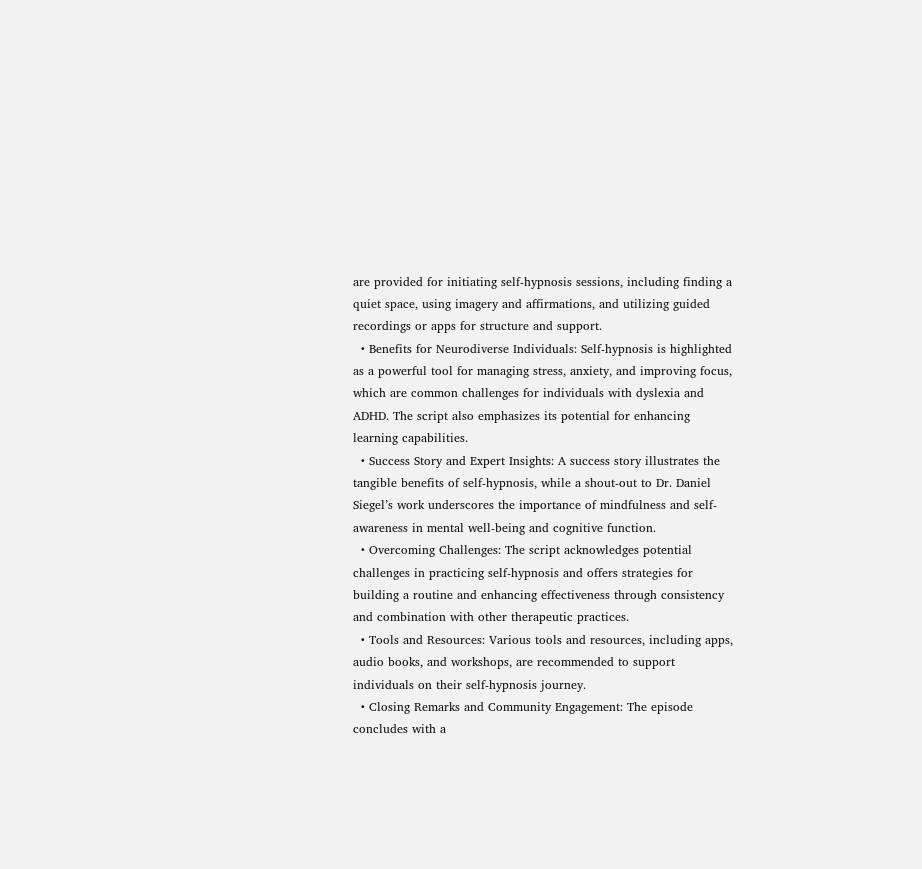are provided for initiating self-hypnosis sessions, including finding a quiet space, using imagery and affirmations, and utilizing guided recordings or apps for structure and support.
  • Benefits for Neurodiverse Individuals: Self-hypnosis is highlighted as a powerful tool for managing stress, anxiety, and improving focus, which are common challenges for individuals with dyslexia and ADHD. The script also emphasizes its potential for enhancing learning capabilities.
  • Success Story and Expert Insights: A success story illustrates the tangible benefits of self-hypnosis, while a shout-out to Dr. Daniel Siegel’s work underscores the importance of mindfulness and self-awareness in mental well-being and cognitive function.
  • Overcoming Challenges: The script acknowledges potential challenges in practicing self-hypnosis and offers strategies for building a routine and enhancing effectiveness through consistency and combination with other therapeutic practices.
  • Tools and Resources: Various tools and resources, including apps, audio books, and workshops, are recommended to support individuals on their self-hypnosis journey.
  • Closing Remarks and Community Engagement: The episode concludes with a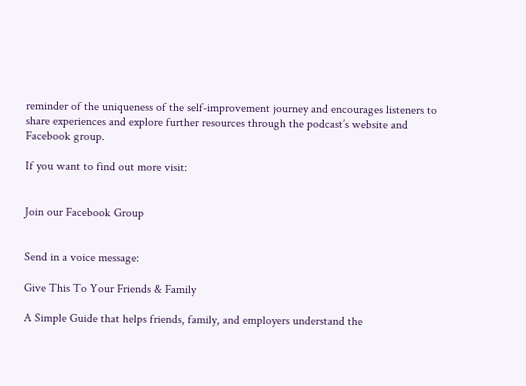reminder of the uniqueness of the self-improvement journey and encourages listeners to share experiences and explore further resources through the podcast’s website and Facebook group.

If you want to find out more visit:


Join our Facebook Group


Send in a voice message:

Give This To Your Friends & Family

A Simple Guide that helps friends, family, and employers understand the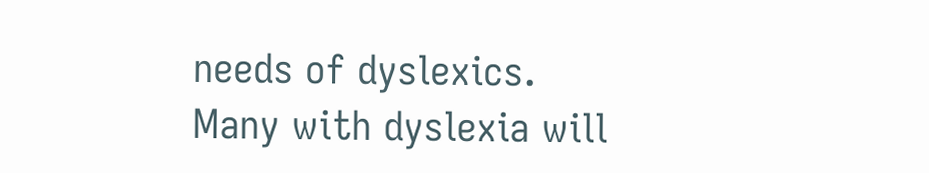needs of dyslexics.
Many with dyslexia will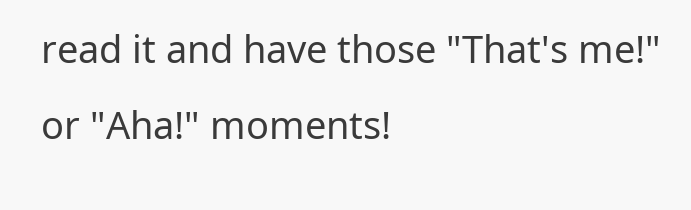read it and have those "That's me!" or "Aha!" moments!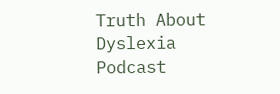Truth About Dyslexia Podcast